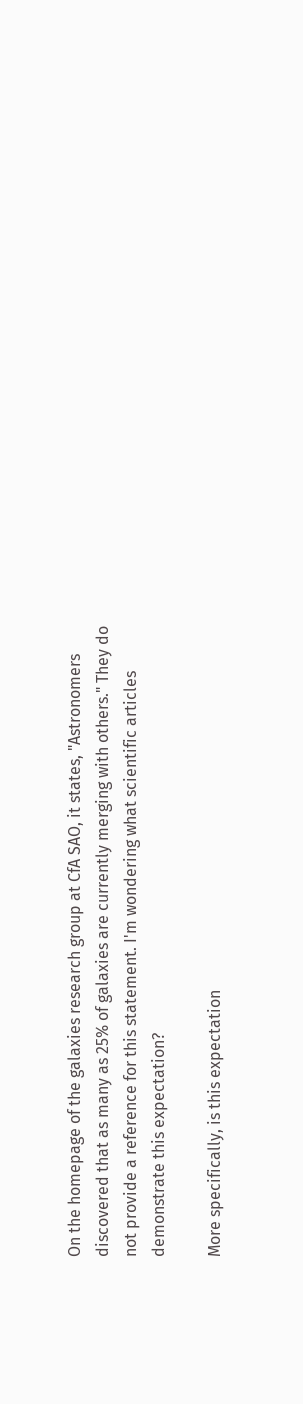On the homepage of the galaxies research group at CfA SAO, it states, "Astronomers discovered that as many as 25% of galaxies are currently merging with others." They do not provide a reference for this statement. I'm wondering what scientific articles demonstrate this expectation?

More specifically, is this expectation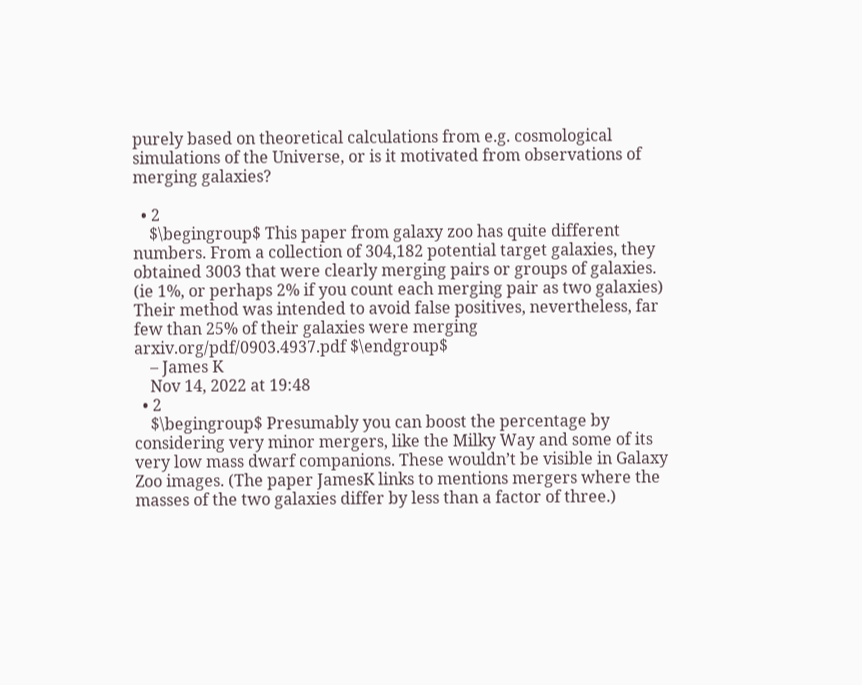purely based on theoretical calculations from e.g. cosmological simulations of the Universe, or is it motivated from observations of merging galaxies?

  • 2
    $\begingroup$ This paper from galaxy zoo has quite different numbers. From a collection of 304,182 potential target galaxies, they obtained 3003 that were clearly merging pairs or groups of galaxies. (ie 1%, or perhaps 2% if you count each merging pair as two galaxies) Their method was intended to avoid false positives, nevertheless, far few than 25% of their galaxies were merging arxiv.org/pdf/0903.4937.pdf $\endgroup$
    – James K
    Nov 14, 2022 at 19:48
  • 2
    $\begingroup$ Presumably you can boost the percentage by considering very minor mergers, like the Milky Way and some of its very low mass dwarf companions. These wouldn’t be visible in Galaxy Zoo images. (The paper JamesK links to mentions mergers where the masses of the two galaxies differ by less than a factor of three.)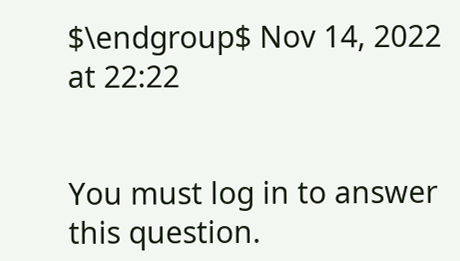$\endgroup$ Nov 14, 2022 at 22:22


You must log in to answer this question.